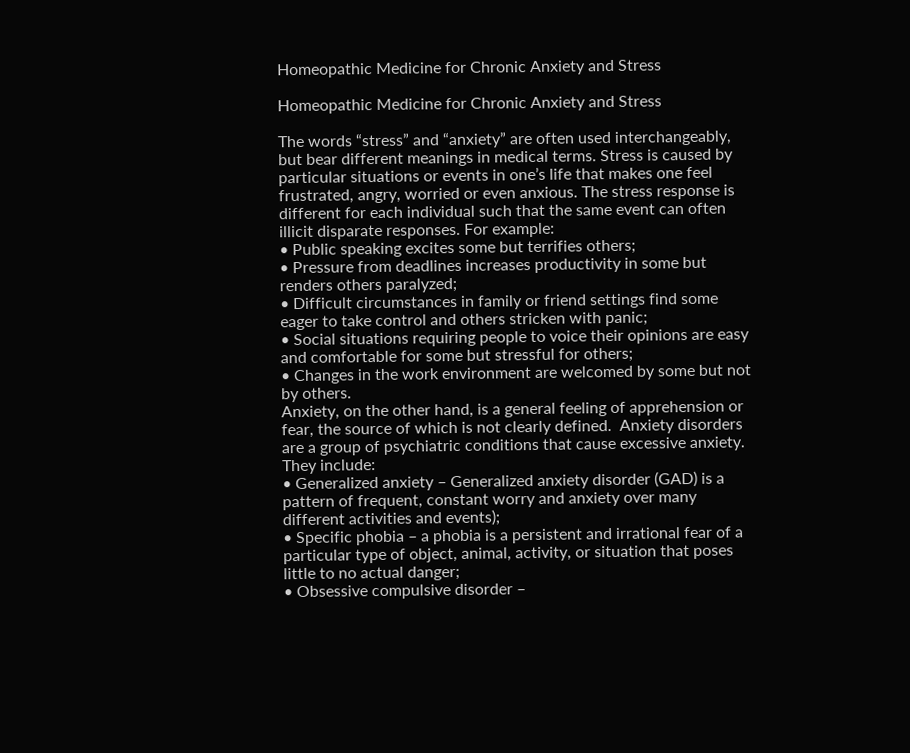Homeopathic Medicine for Chronic Anxiety and Stress

Homeopathic Medicine for Chronic Anxiety and Stress

The words “stress” and “anxiety” are often used interchangeably, but bear different meanings in medical terms. Stress is caused by particular situations or events in one’s life that makes one feel frustrated, angry, worried or even anxious. The stress response is different for each individual such that the same event can often illicit disparate responses. For example:
• Public speaking excites some but terrifies others;
• Pressure from deadlines increases productivity in some but renders others paralyzed;
• Difficult circumstances in family or friend settings find some eager to take control and others stricken with panic;
• Social situations requiring people to voice their opinions are easy and comfortable for some but stressful for others;
• Changes in the work environment are welcomed by some but not by others.
Anxiety, on the other hand, is a general feeling of apprehension or fear, the source of which is not clearly defined.  Anxiety disorders are a group of psychiatric conditions that cause excessive anxiety. They include:
• Generalized anxiety – Generalized anxiety disorder (GAD) is a pattern of frequent, constant worry and anxiety over many different activities and events);
• Specific phobia – a phobia is a persistent and irrational fear of a particular type of object, animal, activity, or situation that poses little to no actual danger;
• Obsessive compulsive disorder –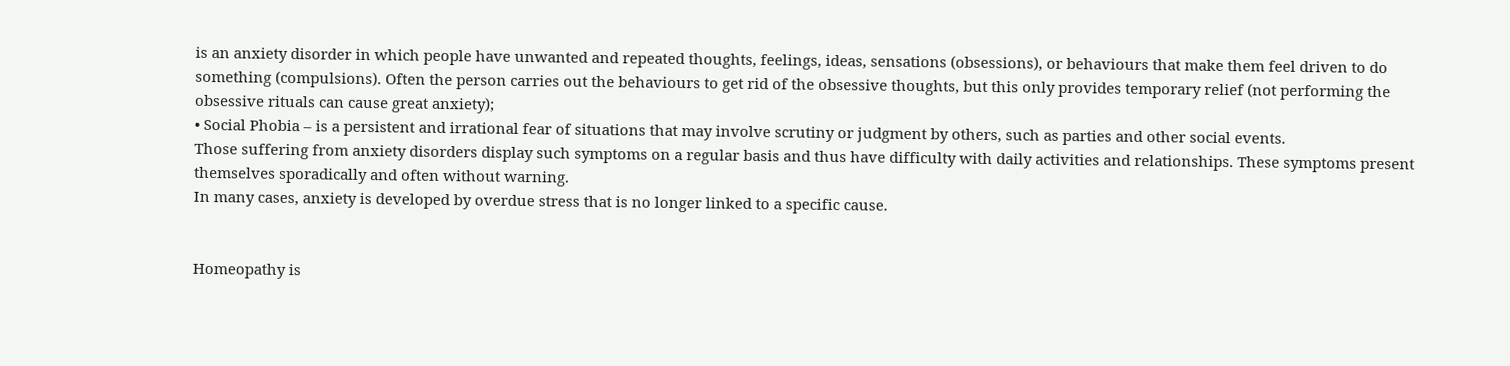is an anxiety disorder in which people have unwanted and repeated thoughts, feelings, ideas, sensations (obsessions), or behaviours that make them feel driven to do something (compulsions). Often the person carries out the behaviours to get rid of the obsessive thoughts, but this only provides temporary relief (not performing the obsessive rituals can cause great anxiety);
• Social Phobia – is a persistent and irrational fear of situations that may involve scrutiny or judgment by others, such as parties and other social events.
Those suffering from anxiety disorders display such symptoms on a regular basis and thus have difficulty with daily activities and relationships. These symptoms present themselves sporadically and often without warning.
In many cases, anxiety is developed by overdue stress that is no longer linked to a specific cause.


Homeopathy is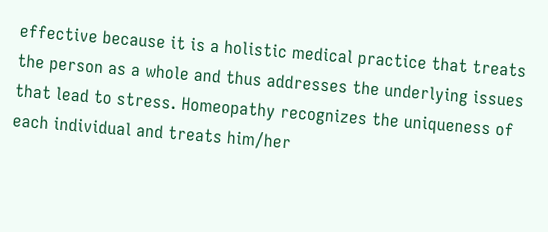effective because it is a holistic medical practice that treats the person as a whole and thus addresses the underlying issues that lead to stress. Homeopathy recognizes the uniqueness of each individual and treats him/her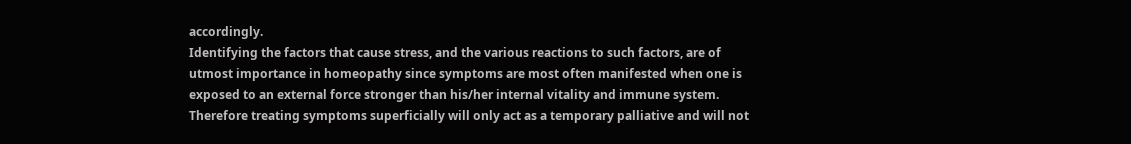accordingly.
Identifying the factors that cause stress, and the various reactions to such factors, are of utmost importance in homeopathy since symptoms are most often manifested when one is exposed to an external force stronger than his/her internal vitality and immune system. Therefore treating symptoms superficially will only act as a temporary palliative and will not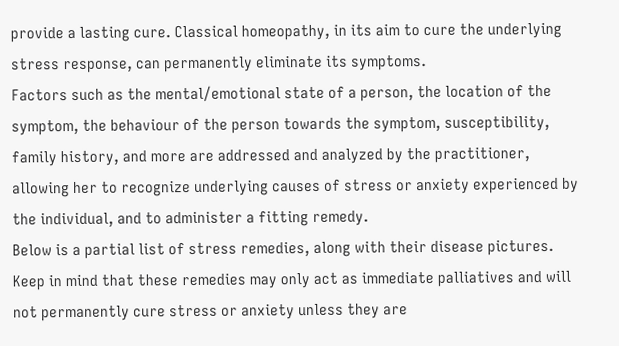provide a lasting cure. Classical homeopathy, in its aim to cure the underlying stress response, can permanently eliminate its symptoms.
Factors such as the mental/emotional state of a person, the location of the symptom, the behaviour of the person towards the symptom, susceptibility, family history, and more are addressed and analyzed by the practitioner, allowing her to recognize underlying causes of stress or anxiety experienced by the individual, and to administer a fitting remedy.
Below is a partial list of stress remedies, along with their disease pictures. Keep in mind that these remedies may only act as immediate palliatives and will not permanently cure stress or anxiety unless they are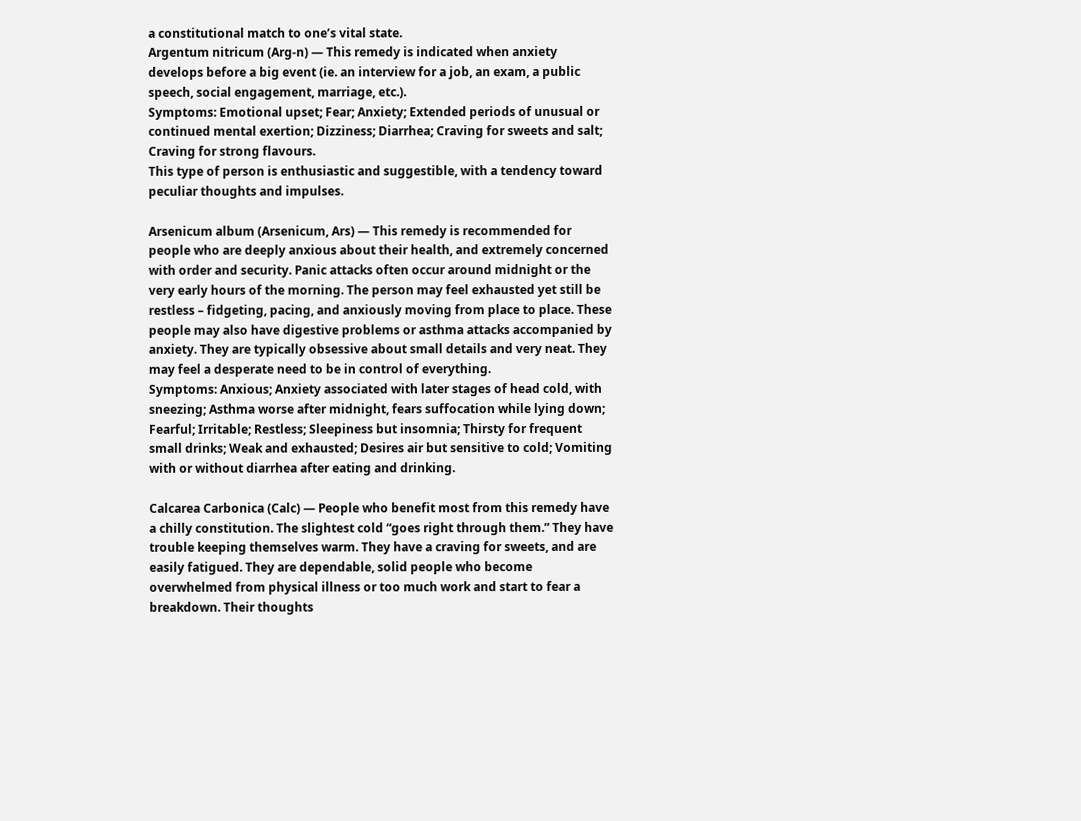a constitutional match to one’s vital state.
Argentum nitricum (Arg-n) — This remedy is indicated when anxiety develops before a big event (ie. an interview for a job, an exam, a public speech, social engagement, marriage, etc.).
Symptoms: Emotional upset; Fear; Anxiety; Extended periods of unusual or continued mental exertion; Dizziness; Diarrhea; Craving for sweets and salt; Craving for strong flavours.
This type of person is enthusiastic and suggestible, with a tendency toward peculiar thoughts and impulses.

Arsenicum album (Arsenicum, Ars) — This remedy is recommended for people who are deeply anxious about their health, and extremely concerned with order and security. Panic attacks often occur around midnight or the very early hours of the morning. The person may feel exhausted yet still be restless – fidgeting, pacing, and anxiously moving from place to place. These people may also have digestive problems or asthma attacks accompanied by anxiety. They are typically obsessive about small details and very neat. They may feel a desperate need to be in control of everything.
Symptoms: Anxious; Anxiety associated with later stages of head cold, with sneezing; Asthma worse after midnight, fears suffocation while lying down; Fearful; Irritable; Restless; Sleepiness but insomnia; Thirsty for frequent small drinks; Weak and exhausted; Desires air but sensitive to cold; Vomiting with or without diarrhea after eating and drinking.

Calcarea Carbonica (Calc) — People who benefit most from this remedy have a chilly constitution. The slightest cold “goes right through them.” They have trouble keeping themselves warm. They have a craving for sweets, and are easily fatigued. They are dependable, solid people who become overwhelmed from physical illness or too much work and start to fear a breakdown. Their thoughts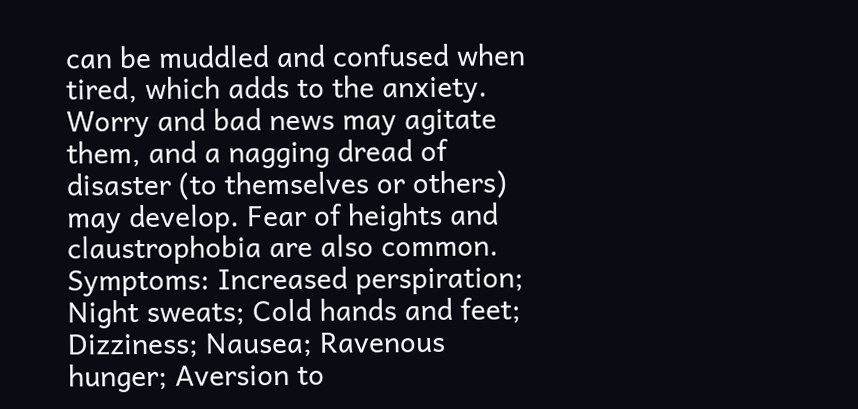can be muddled and confused when tired, which adds to the anxiety. Worry and bad news may agitate them, and a nagging dread of disaster (to themselves or others) may develop. Fear of heights and claustrophobia are also common.
Symptoms: Increased perspiration; Night sweats; Cold hands and feet; Dizziness; Nausea; Ravenous hunger; Aversion to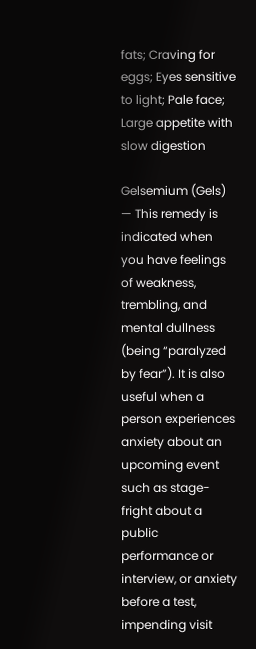fats; Craving for eggs; Eyes sensitive to light; Pale face; Large appetite with slow digestion

Gelsemium (Gels) — This remedy is indicated when you have feelings of weakness, trembling, and mental dullness (being “paralyzed by fear”). It is also useful when a person experiences anxiety about an upcoming event such as stage-fright about a public performance or interview, or anxiety before a test, impending visit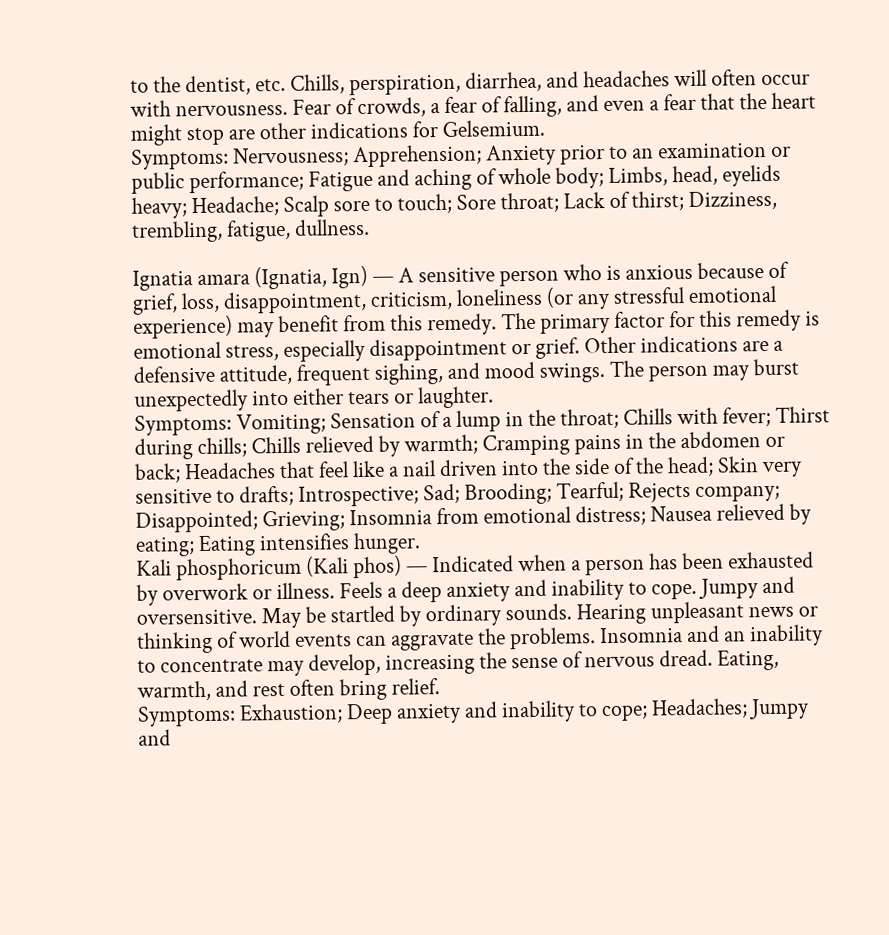to the dentist, etc. Chills, perspiration, diarrhea, and headaches will often occur with nervousness. Fear of crowds, a fear of falling, and even a fear that the heart might stop are other indications for Gelsemium.
Symptoms: Nervousness; Apprehension; Anxiety prior to an examination or public performance; Fatigue and aching of whole body; Limbs, head, eyelids heavy; Headache; Scalp sore to touch; Sore throat; Lack of thirst; Dizziness, trembling, fatigue, dullness.

Ignatia amara (Ignatia, Ign) — A sensitive person who is anxious because of grief, loss, disappointment, criticism, loneliness (or any stressful emotional experience) may benefit from this remedy. The primary factor for this remedy is emotional stress, especially disappointment or grief. Other indications are a defensive attitude, frequent sighing, and mood swings. The person may burst unexpectedly into either tears or laughter.
Symptoms: Vomiting; Sensation of a lump in the throat; Chills with fever; Thirst during chills; Chills relieved by warmth; Cramping pains in the abdomen or back; Headaches that feel like a nail driven into the side of the head; Skin very sensitive to drafts; Introspective; Sad; Brooding; Tearful; Rejects company; Disappointed; Grieving; Insomnia from emotional distress; Nausea relieved by eating; Eating intensifies hunger.
Kali phosphoricum (Kali phos) — Indicated when a person has been exhausted by overwork or illness. Feels a deep anxiety and inability to cope. Jumpy and oversensitive. May be startled by ordinary sounds. Hearing unpleasant news or thinking of world events can aggravate the problems. Insomnia and an inability to concentrate may develop, increasing the sense of nervous dread. Eating, warmth, and rest often bring relief.
Symptoms: Exhaustion; Deep anxiety and inability to cope; Headaches; Jumpy and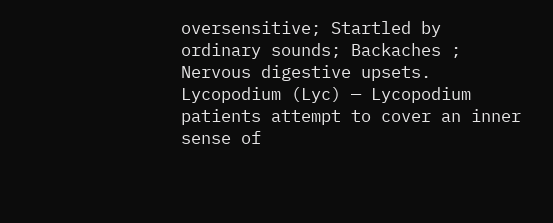oversensitive; Startled by ordinary sounds; Backaches ; Nervous digestive upsets.
Lycopodium (Lyc) — Lycopodium patients attempt to cover an inner sense of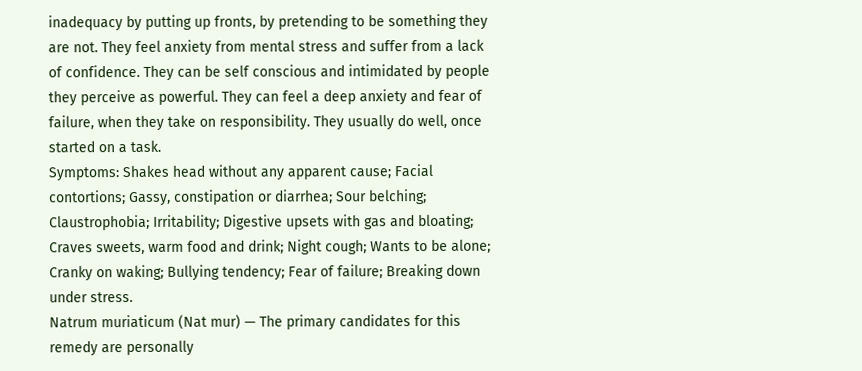inadequacy by putting up fronts, by pretending to be something they are not. They feel anxiety from mental stress and suffer from a lack of confidence. They can be self conscious and intimidated by people they perceive as powerful. They can feel a deep anxiety and fear of failure, when they take on responsibility. They usually do well, once started on a task.
Symptoms: Shakes head without any apparent cause; Facial contortions; Gassy, constipation or diarrhea; Sour belching; Claustrophobia; Irritability; Digestive upsets with gas and bloating; Craves sweets, warm food and drink; Night cough; Wants to be alone; Cranky on waking; Bullying tendency; Fear of failure; Breaking down under stress.
Natrum muriaticum (Nat mur) — The primary candidates for this remedy are personally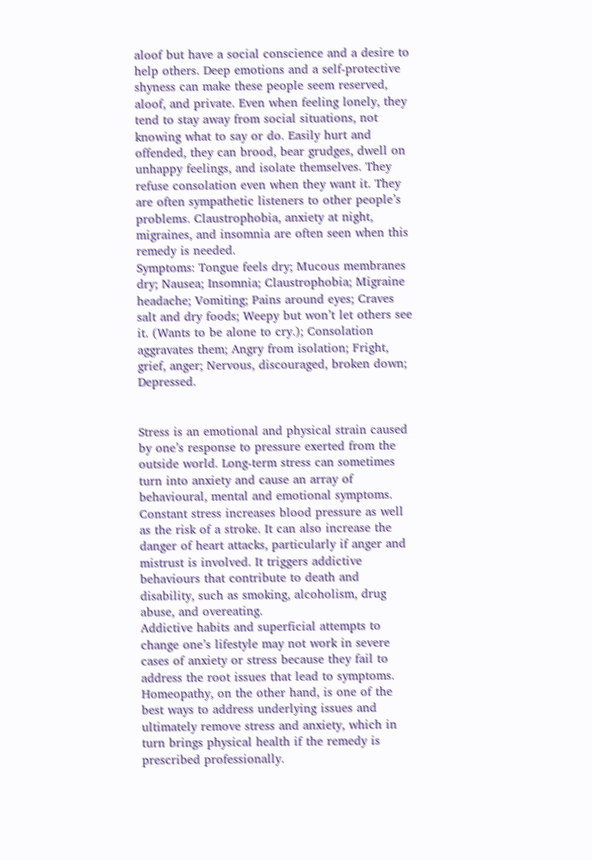aloof but have a social conscience and a desire to help others. Deep emotions and a self-protective shyness can make these people seem reserved, aloof, and private. Even when feeling lonely, they tend to stay away from social situations, not knowing what to say or do. Easily hurt and offended, they can brood, bear grudges, dwell on unhappy feelings, and isolate themselves. They refuse consolation even when they want it. They are often sympathetic listeners to other people’s problems. Claustrophobia, anxiety at night, migraines, and insomnia are often seen when this remedy is needed.
Symptoms: Tongue feels dry; Mucous membranes dry; Nausea; Insomnia; Claustrophobia; Migraine headache; Vomiting; Pains around eyes; Craves salt and dry foods; Weepy but won’t let others see it. (Wants to be alone to cry.); Consolation aggravates them; Angry from isolation; Fright, grief, anger; Nervous, discouraged, broken down; Depressed.


Stress is an emotional and physical strain caused by one’s response to pressure exerted from the outside world. Long-term stress can sometimes turn into anxiety and cause an array of behavioural, mental and emotional symptoms. Constant stress increases blood pressure as well as the risk of a stroke. It can also increase the danger of heart attacks, particularly if anger and mistrust is involved. It triggers addictive behaviours that contribute to death and disability, such as smoking, alcoholism, drug abuse, and overeating.
Addictive habits and superficial attempts to change one’s lifestyle may not work in severe cases of anxiety or stress because they fail to address the root issues that lead to symptoms. Homeopathy, on the other hand, is one of the best ways to address underlying issues and ultimately remove stress and anxiety, which in turn brings physical health if the remedy is prescribed professionally.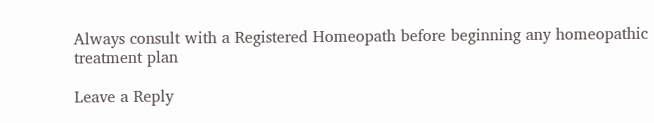Always consult with a Registered Homeopath before beginning any homeopathic treatment plan

Leave a Reply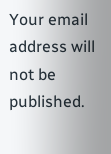Your email address will not be published.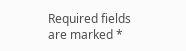Required fields are marked *